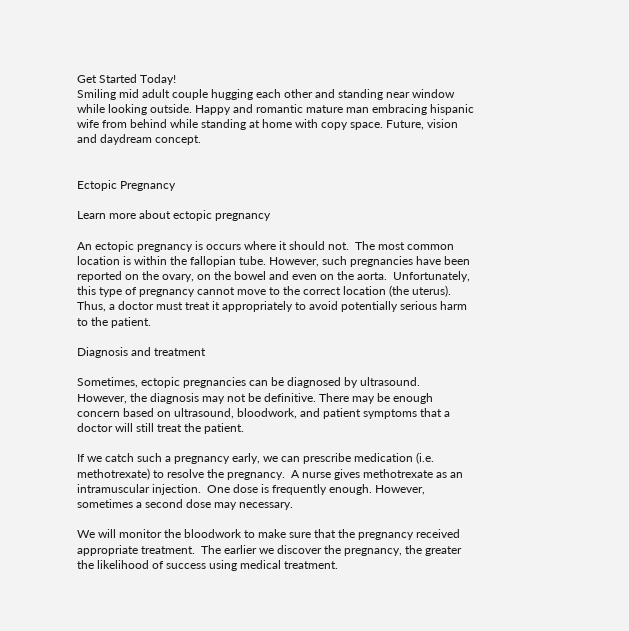Get Started Today!
Smiling mid adult couple hugging each other and standing near window while looking outside. Happy and romantic mature man embracing hispanic wife from behind while standing at home with copy space. Future, vision and daydream concept.


Ectopic Pregnancy

Learn more about ectopic pregnancy

An ectopic pregnancy is occurs where it should not.  The most common location is within the fallopian tube. However, such pregnancies have been reported on the ovary, on the bowel and even on the aorta.  Unfortunately, this type of pregnancy cannot move to the correct location (the uterus). Thus, a doctor must treat it appropriately to avoid potentially serious harm to the patient.

Diagnosis and treatment

Sometimes, ectopic pregnancies can be diagnosed by ultrasound.  However, the diagnosis may not be definitive. There may be enough concern based on ultrasound, bloodwork, and patient symptoms that a doctor will still treat the patient.

If we catch such a pregnancy early, we can prescribe medication (i.e. methotrexate) to resolve the pregnancy.  A nurse gives methotrexate as an intramuscular injection.  One dose is frequently enough. However, sometimes a second dose may necessary.

We will monitor the bloodwork to make sure that the pregnancy received appropriate treatment.  The earlier we discover the pregnancy, the greater the likelihood of success using medical treatment.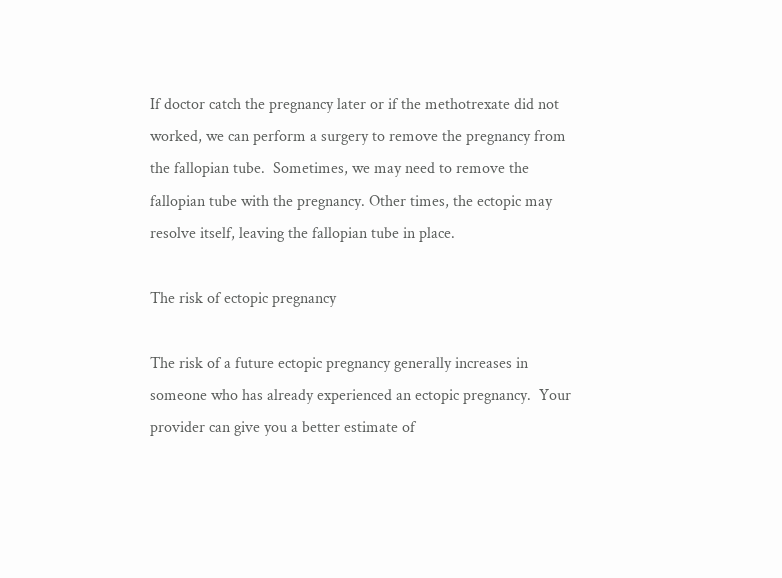If doctor catch the pregnancy later or if the methotrexate did not worked, we can perform a surgery to remove the pregnancy from the fallopian tube.  Sometimes, we may need to remove the fallopian tube with the pregnancy. Other times, the ectopic may resolve itself, leaving the fallopian tube in place.

The risk of ectopic pregnancy

The risk of a future ectopic pregnancy generally increases in someone who has already experienced an ectopic pregnancy.  Your provider can give you a better estimate of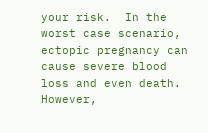your risk.  In the worst case scenario, ectopic pregnancy can cause severe blood loss and even death.  However,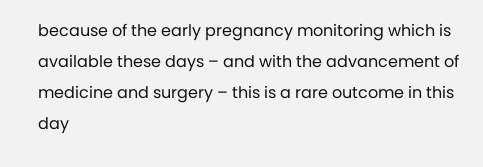because of the early pregnancy monitoring which is available these days – and with the advancement of medicine and surgery – this is a rare outcome in this day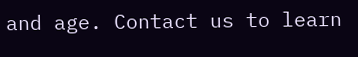and age. Contact us to learn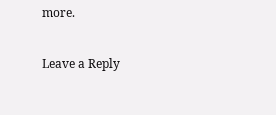more.

Leave a Reply